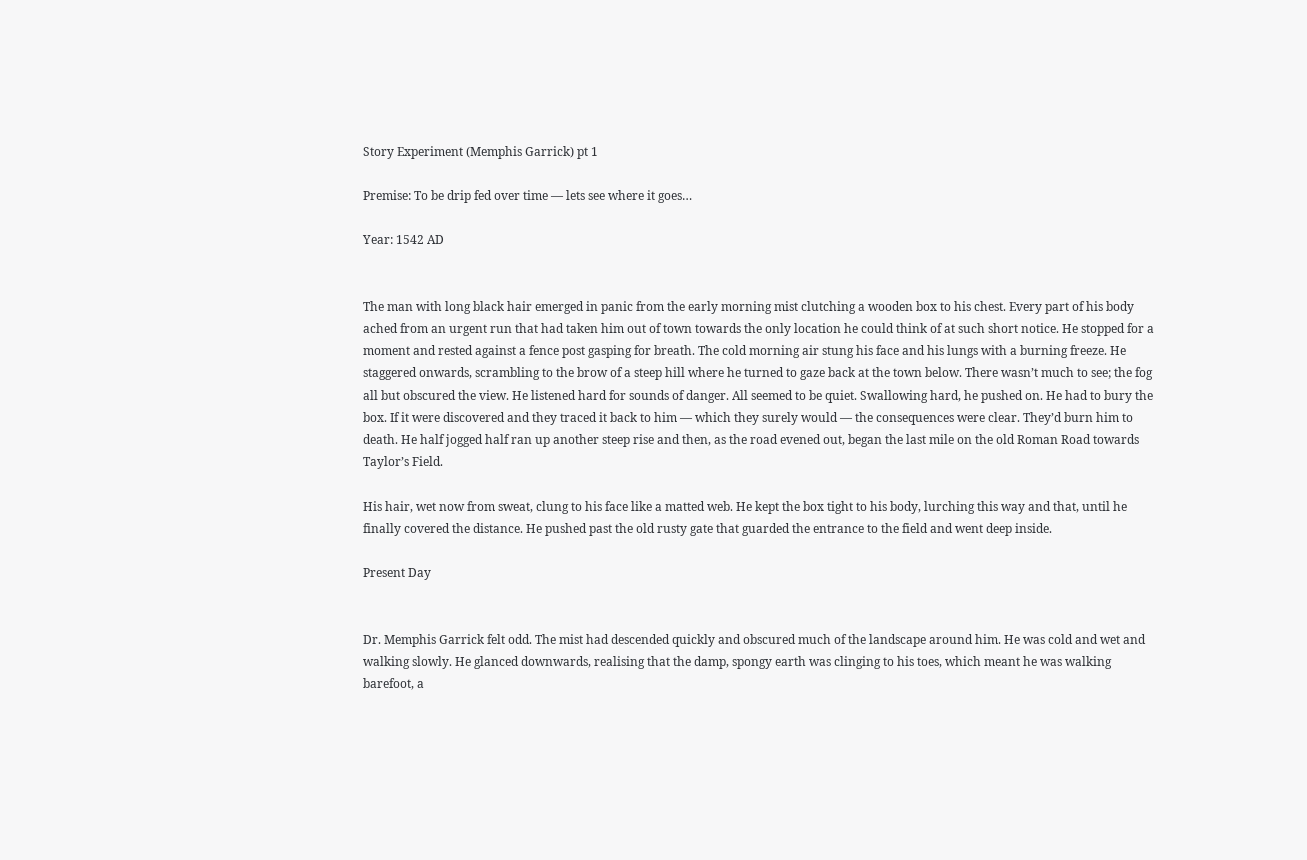Story Experiment (Memphis Garrick) pt 1

Premise: To be drip fed over time — lets see where it goes…

Year: 1542 AD


The man with long black hair emerged in panic from the early morning mist clutching a wooden box to his chest. Every part of his body ached from an urgent run that had taken him out of town towards the only location he could think of at such short notice. He stopped for a moment and rested against a fence post gasping for breath. The cold morning air stung his face and his lungs with a burning freeze. He staggered onwards, scrambling to the brow of a steep hill where he turned to gaze back at the town below. There wasn’t much to see; the fog all but obscured the view. He listened hard for sounds of danger. All seemed to be quiet. Swallowing hard, he pushed on. He had to bury the box. If it were discovered and they traced it back to him — which they surely would — the consequences were clear. They’d burn him to death. He half jogged half ran up another steep rise and then, as the road evened out, began the last mile on the old Roman Road towards Taylor’s Field.

His hair, wet now from sweat, clung to his face like a matted web. He kept the box tight to his body, lurching this way and that, until he finally covered the distance. He pushed past the old rusty gate that guarded the entrance to the field and went deep inside.

Present Day


Dr. Memphis Garrick felt odd. The mist had descended quickly and obscured much of the landscape around him. He was cold and wet and walking slowly. He glanced downwards, realising that the damp, spongy earth was clinging to his toes, which meant he was walking barefoot, a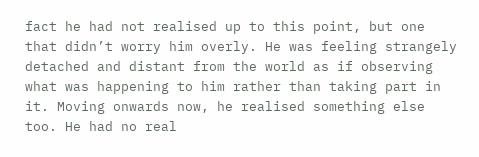fact he had not realised up to this point, but one that didn’t worry him overly. He was feeling strangely detached and distant from the world as if observing what was happening to him rather than taking part in it. Moving onwards now, he realised something else too. He had no real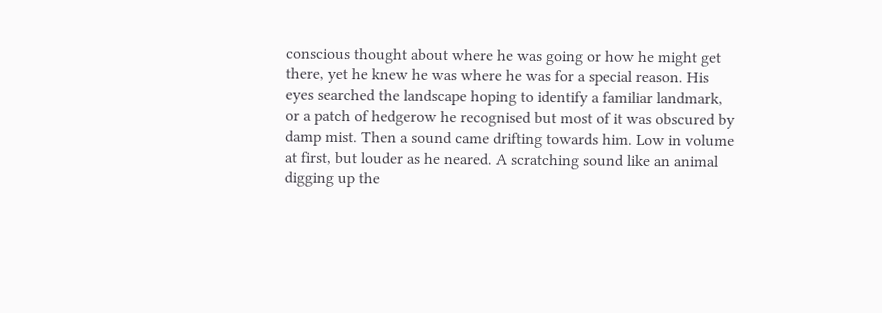conscious thought about where he was going or how he might get there, yet he knew he was where he was for a special reason. His eyes searched the landscape hoping to identify a familiar landmark, or a patch of hedgerow he recognised but most of it was obscured by damp mist. Then a sound came drifting towards him. Low in volume at first, but louder as he neared. A scratching sound like an animal digging up the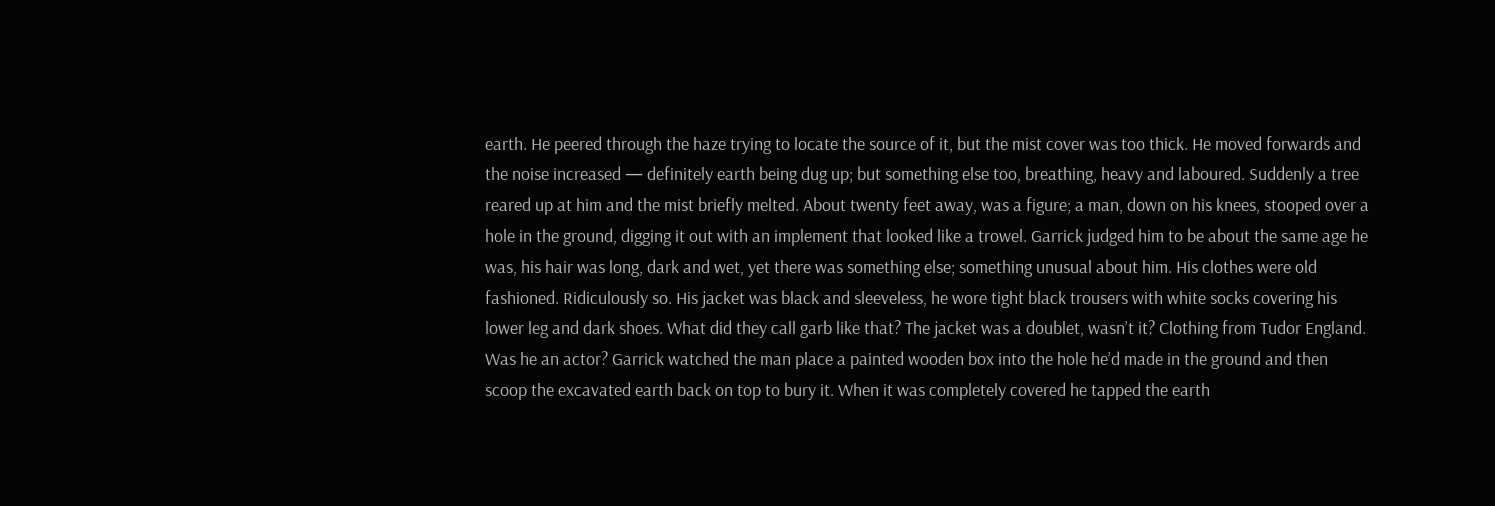earth. He peered through the haze trying to locate the source of it, but the mist cover was too thick. He moved forwards and the noise increased — definitely earth being dug up; but something else too, breathing, heavy and laboured. Suddenly a tree reared up at him and the mist briefly melted. About twenty feet away, was a figure; a man, down on his knees, stooped over a hole in the ground, digging it out with an implement that looked like a trowel. Garrick judged him to be about the same age he was, his hair was long, dark and wet, yet there was something else; something unusual about him. His clothes were old fashioned. Ridiculously so. His jacket was black and sleeveless, he wore tight black trousers with white socks covering his lower leg and dark shoes. What did they call garb like that? The jacket was a doublet, wasn’t it? Clothing from Tudor England. Was he an actor? Garrick watched the man place a painted wooden box into the hole he’d made in the ground and then scoop the excavated earth back on top to bury it. When it was completely covered he tapped the earth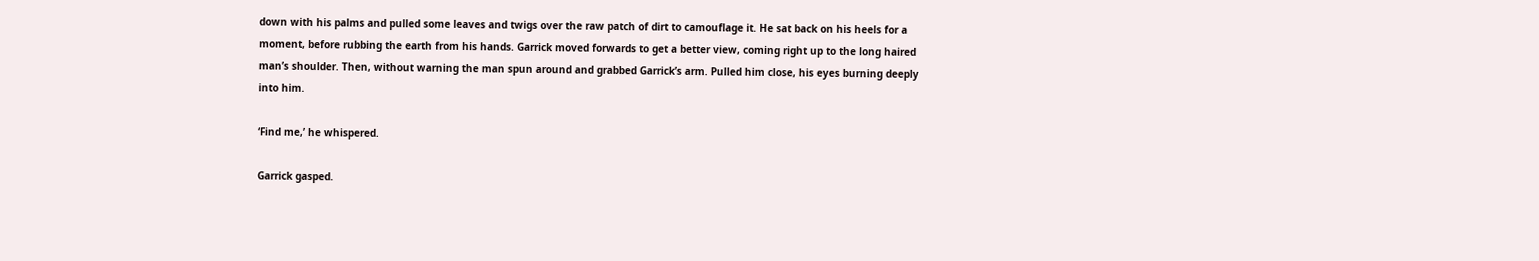down with his palms and pulled some leaves and twigs over the raw patch of dirt to camouflage it. He sat back on his heels for a moment, before rubbing the earth from his hands. Garrick moved forwards to get a better view, coming right up to the long haired man’s shoulder. Then, without warning the man spun around and grabbed Garrick’s arm. Pulled him close, his eyes burning deeply into him.

‘Find me,’ he whispered.

Garrick gasped.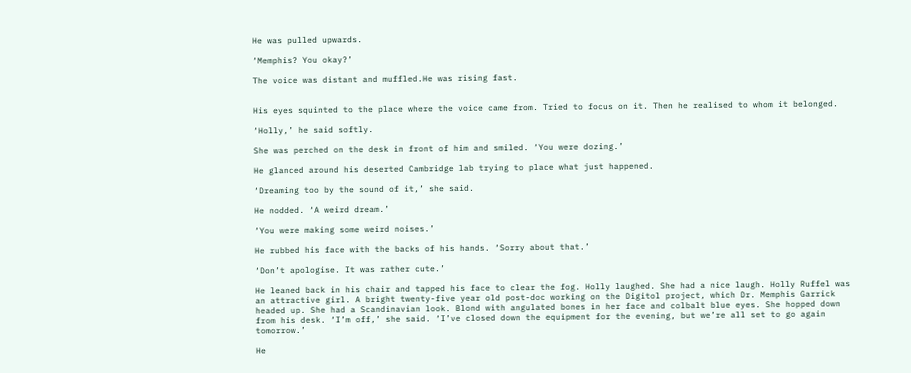He was pulled upwards.

‘Memphis? You okay?’

The voice was distant and muffled.He was rising fast.


His eyes squinted to the place where the voice came from. Tried to focus on it. Then he realised to whom it belonged.

‘Holly,’ he said softly.

She was perched on the desk in front of him and smiled. ‘You were dozing.’

He glanced around his deserted Cambridge lab trying to place what just happened.

‘Dreaming too by the sound of it,’ she said.

He nodded. ‘A weird dream.’

‘You were making some weird noises.’

He rubbed his face with the backs of his hands. ‘Sorry about that.’

‘Don’t apologise. It was rather cute.’

He leaned back in his chair and tapped his face to clear the fog. Holly laughed. She had a nice laugh. Holly Ruffel was an attractive girl. A bright twenty-five year old post-doc working on the Digitol project, which Dr. Memphis Garrick headed up. She had a Scandinavian look. Blond with angulated bones in her face and colbalt blue eyes. She hopped down from his desk. ‘I’m off,’ she said. ‘I’ve closed down the equipment for the evening, but we’re all set to go again tomorrow.’

He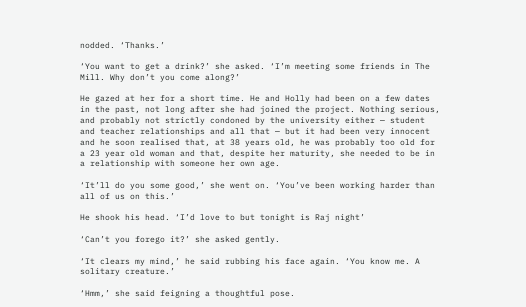nodded. ‘Thanks.’

‘You want to get a drink?’ she asked. ‘I’m meeting some friends in The Mill. Why don’t you come along?’

He gazed at her for a short time. He and Holly had been on a few dates in the past, not long after she had joined the project. Nothing serious, and probably not strictly condoned by the university either — student and teacher relationships and all that — but it had been very innocent and he soon realised that, at 38 years old, he was probably too old for a 23 year old woman and that, despite her maturity, she needed to be in a relationship with someone her own age.

‘It’ll do you some good,’ she went on. ‘You’ve been working harder than all of us on this.’

He shook his head. ‘I’d love to but tonight is Raj night’

‘Can’t you forego it?’ she asked gently.

‘It clears my mind,’ he said rubbing his face again. ‘You know me. A solitary creature.’

‘Hmm,’ she said feigning a thoughtful pose.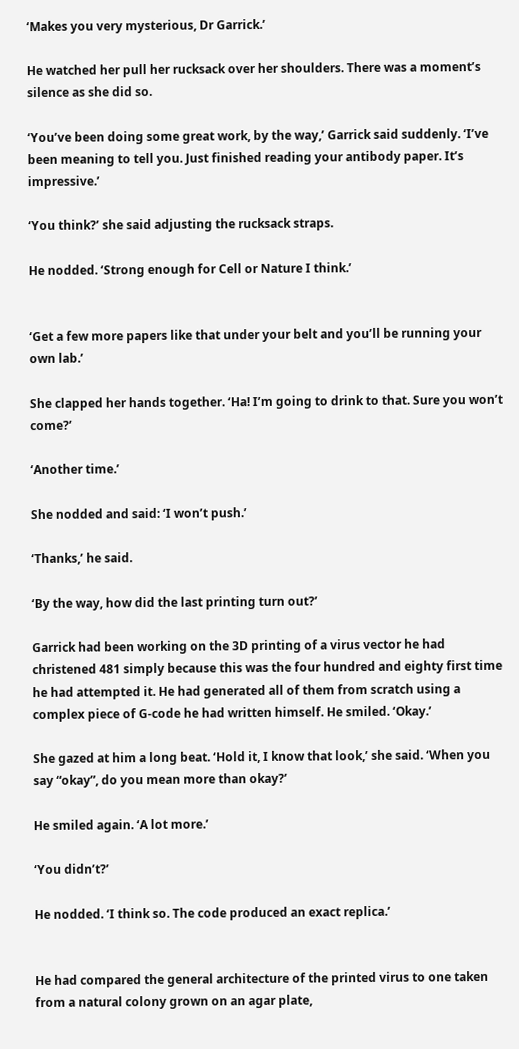‘Makes you very mysterious, Dr Garrick.’

He watched her pull her rucksack over her shoulders. There was a moment’s silence as she did so.

‘You’ve been doing some great work, by the way,’ Garrick said suddenly. ‘I’ve been meaning to tell you. Just finished reading your antibody paper. It’s impressive.’

‘You think?’ she said adjusting the rucksack straps.

He nodded. ‘Strong enough for Cell or Nature I think.’


‘Get a few more papers like that under your belt and you’ll be running your own lab.’

She clapped her hands together. ‘Ha! I’m going to drink to that. Sure you won’t come?’

‘Another time.’

She nodded and said: ‘I won’t push.’

‘Thanks,’ he said.

‘By the way, how did the last printing turn out?’

Garrick had been working on the 3D printing of a virus vector he had christened 481 simply because this was the four hundred and eighty first time he had attempted it. He had generated all of them from scratch using a complex piece of G-code he had written himself. He smiled. ‘Okay.’

She gazed at him a long beat. ‘Hold it, I know that look,’ she said. ‘When you say “okay”, do you mean more than okay?’

He smiled again. ‘A lot more.’

‘You didn’t?’

He nodded. ‘I think so. The code produced an exact replica.’


He had compared the general architecture of the printed virus to one taken from a natural colony grown on an agar plate,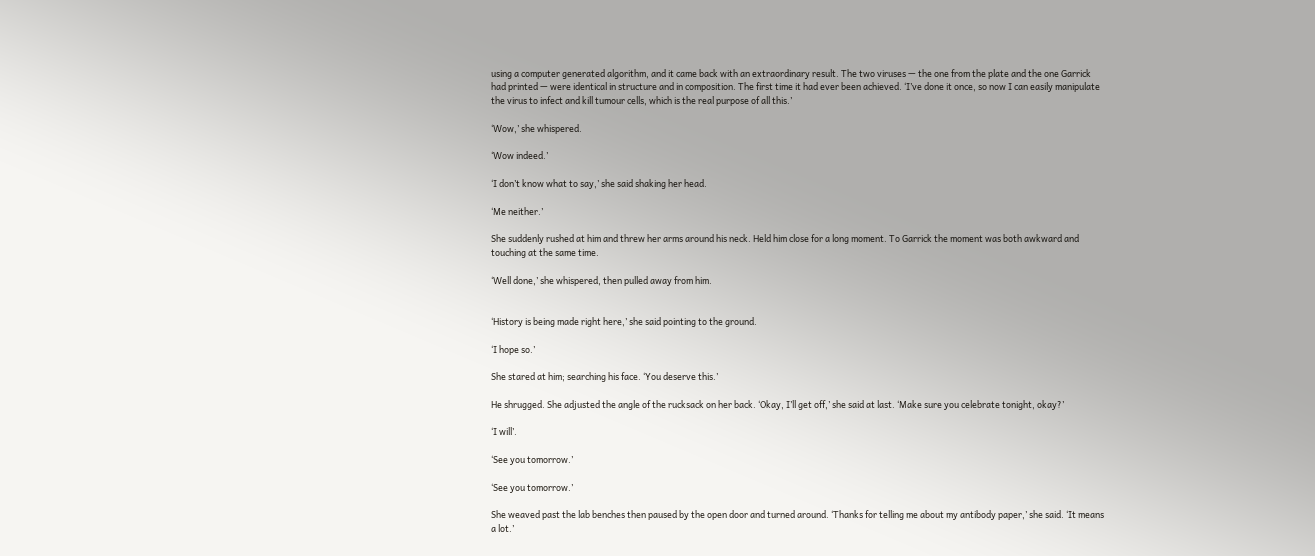using a computer generated algorithm, and it came back with an extraordinary result. The two viruses — the one from the plate and the one Garrick had printed — were identical in structure and in composition. The first time it had ever been achieved. ‘I’ve done it once, so now I can easily manipulate the virus to infect and kill tumour cells, which is the real purpose of all this.’

‘Wow,’ she whispered.

‘Wow indeed.’

‘I don’t know what to say,’ she said shaking her head.

‘Me neither.’

She suddenly rushed at him and threw her arms around his neck. Held him close for a long moment. To Garrick the moment was both awkward and touching at the same time.

‘Well done,’ she whispered, then pulled away from him.


‘History is being made right here,’ she said pointing to the ground.

‘I hope so.’

She stared at him; searching his face. ‘You deserve this.’

He shrugged. She adjusted the angle of the rucksack on her back. ‘Okay, I’ll get off,’ she said at last. ‘Make sure you celebrate tonight, okay?’

‘I will’.

‘See you tomorrow.’

‘See you tomorrow.’

She weaved past the lab benches then paused by the open door and turned around. ‘Thanks for telling me about my antibody paper,’ she said. ‘It means a lot.’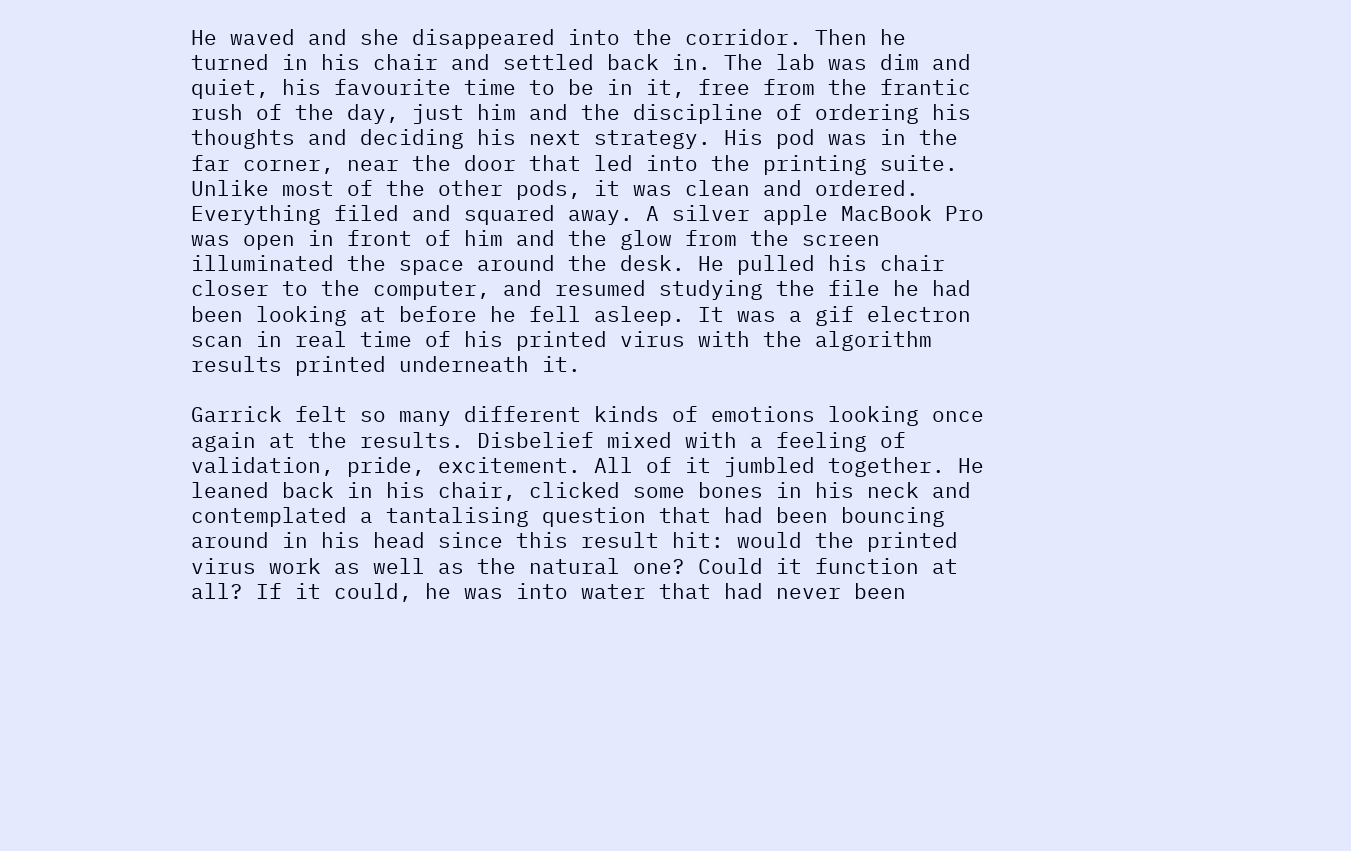He waved and she disappeared into the corridor. Then he turned in his chair and settled back in. The lab was dim and quiet, his favourite time to be in it, free from the frantic rush of the day, just him and the discipline of ordering his thoughts and deciding his next strategy. His pod was in the far corner, near the door that led into the printing suite. Unlike most of the other pods, it was clean and ordered. Everything filed and squared away. A silver apple MacBook Pro was open in front of him and the glow from the screen illuminated the space around the desk. He pulled his chair closer to the computer, and resumed studying the file he had been looking at before he fell asleep. It was a gif electron scan in real time of his printed virus with the algorithm results printed underneath it.

Garrick felt so many different kinds of emotions looking once again at the results. Disbelief mixed with a feeling of validation, pride, excitement. All of it jumbled together. He leaned back in his chair, clicked some bones in his neck and contemplated a tantalising question that had been bouncing around in his head since this result hit: would the printed virus work as well as the natural one? Could it function at all? If it could, he was into water that had never been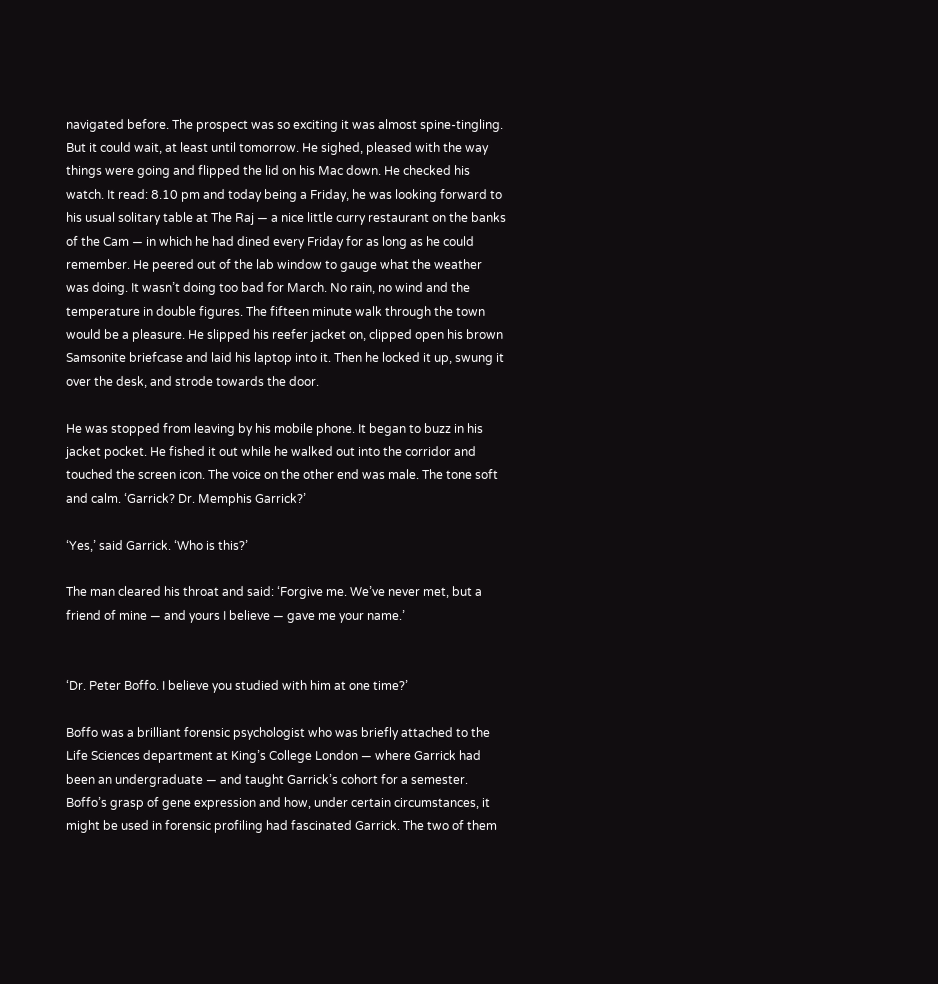navigated before. The prospect was so exciting it was almost spine-tingling. But it could wait, at least until tomorrow. He sighed, pleased with the way things were going and flipped the lid on his Mac down. He checked his watch. It read: 8.10 pm and today being a Friday, he was looking forward to his usual solitary table at The Raj — a nice little curry restaurant on the banks of the Cam — in which he had dined every Friday for as long as he could remember. He peered out of the lab window to gauge what the weather was doing. It wasn’t doing too bad for March. No rain, no wind and the temperature in double figures. The fifteen minute walk through the town would be a pleasure. He slipped his reefer jacket on, clipped open his brown Samsonite briefcase and laid his laptop into it. Then he locked it up, swung it over the desk, and strode towards the door.

He was stopped from leaving by his mobile phone. It began to buzz in his jacket pocket. He fished it out while he walked out into the corridor and touched the screen icon. The voice on the other end was male. The tone soft and calm. ‘Garrick? Dr. Memphis Garrick?’

‘Yes,’ said Garrick. ‘Who is this?’

The man cleared his throat and said: ‘Forgive me. We’ve never met, but a friend of mine — and yours I believe — gave me your name.’


‘Dr. Peter Boffo. I believe you studied with him at one time?’

Boffo was a brilliant forensic psychologist who was briefly attached to the Life Sciences department at King’s College London — where Garrick had been an undergraduate — and taught Garrick’s cohort for a semester. Boffo’s grasp of gene expression and how, under certain circumstances, it might be used in forensic profiling had fascinated Garrick. The two of them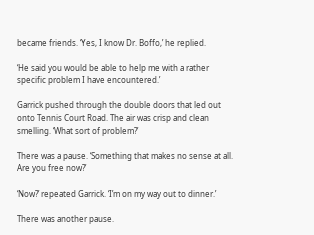became friends. ‘Yes, I know Dr. Boffo,’ he replied.

‘He said you would be able to help me with a rather specific problem I have encountered.’

Garrick pushed through the double doors that led out onto Tennis Court Road. The air was crisp and clean smelling. ‘What sort of problem?’

There was a pause. ‘Something that makes no sense at all. Are you free now?’

‘Now?’ repeated Garrick. ‘I’m on my way out to dinner.’

There was another pause.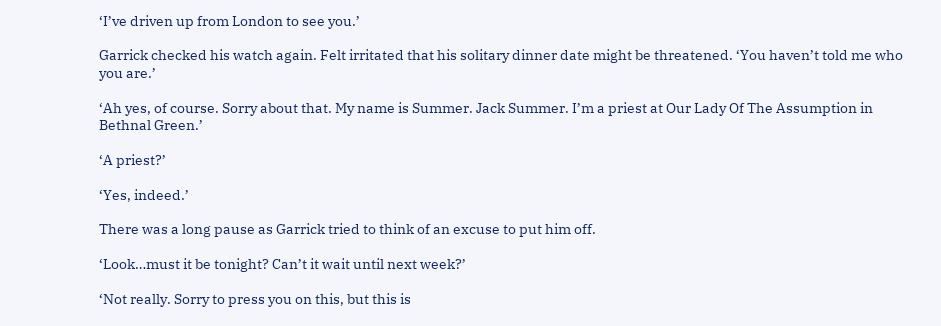‘I’ve driven up from London to see you.’

Garrick checked his watch again. Felt irritated that his solitary dinner date might be threatened. ‘You haven’t told me who you are.’

‘Ah yes, of course. Sorry about that. My name is Summer. Jack Summer. I’m a priest at Our Lady Of The Assumption in Bethnal Green.’

‘A priest?’

‘Yes, indeed.’

There was a long pause as Garrick tried to think of an excuse to put him off.

‘Look…must it be tonight? Can’t it wait until next week?’

‘Not really. Sorry to press you on this, but this is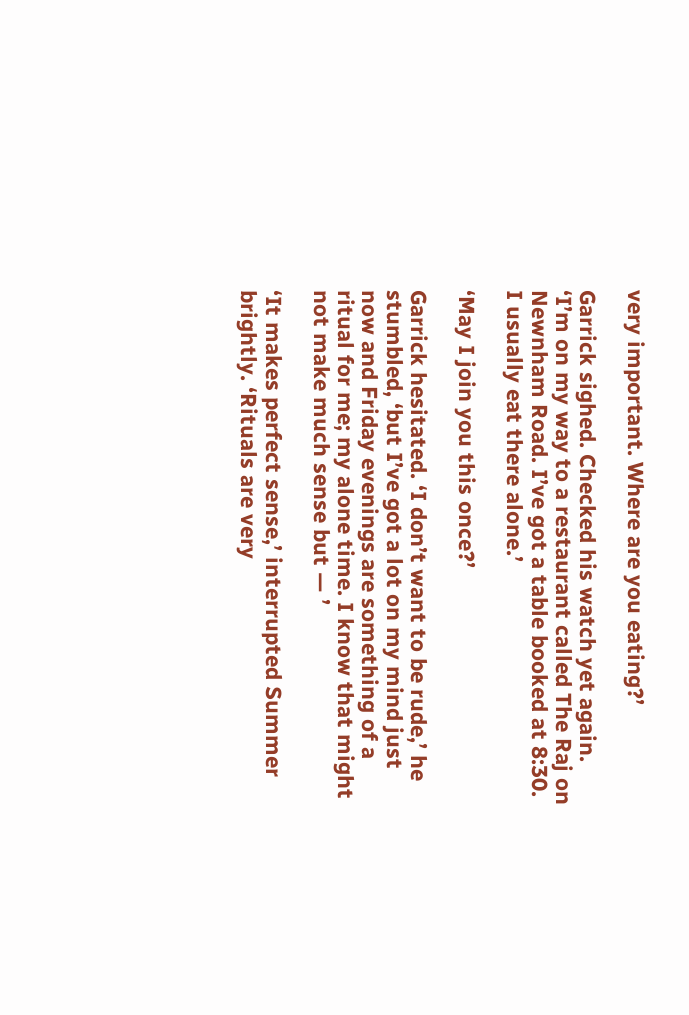very important. Where are you eating?’

Garrick sighed. Checked his watch yet again. ‘I’m on my way to a restaurant called The Raj on Newnham Road. I’ve got a table booked at 8:30. I usually eat there alone.’

‘May I join you this once?’

Garrick hesitated. ‘I don’t want to be rude,’ he stumbled, ‘but I’ve got a lot on my mind just now and Friday evenings are something of a ritual for me; my alone time. I know that might not make much sense but — ’

‘It makes perfect sense,’ interrupted Summer brightly. ‘Rituals are very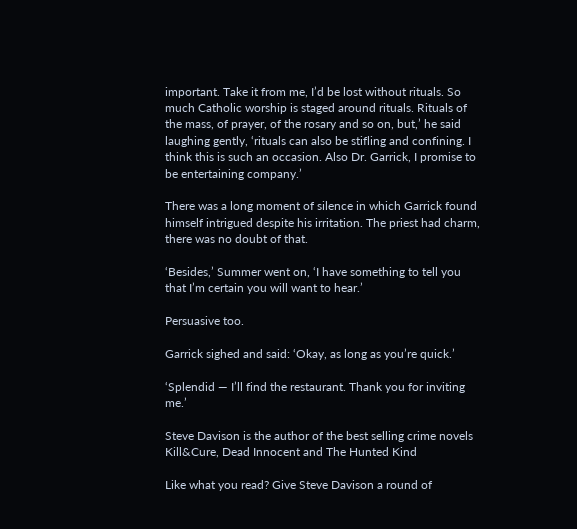important. Take it from me, I’d be lost without rituals. So much Catholic worship is staged around rituals. Rituals of the mass, of prayer, of the rosary and so on, but,’ he said laughing gently, ‘rituals can also be stifling and confining. I think this is such an occasion. Also Dr. Garrick, I promise to be entertaining company.’

There was a long moment of silence in which Garrick found himself intrigued despite his irritation. The priest had charm, there was no doubt of that.

‘Besides,’ Summer went on, ‘I have something to tell you that I’m certain you will want to hear.’

Persuasive too.

Garrick sighed and said: ‘Okay, as long as you’re quick.’

‘Splendid — I’ll find the restaurant. Thank you for inviting me.’

Steve Davison is the author of the best selling crime novels Kill&Cure, Dead Innocent and The Hunted Kind

Like what you read? Give Steve Davison a round of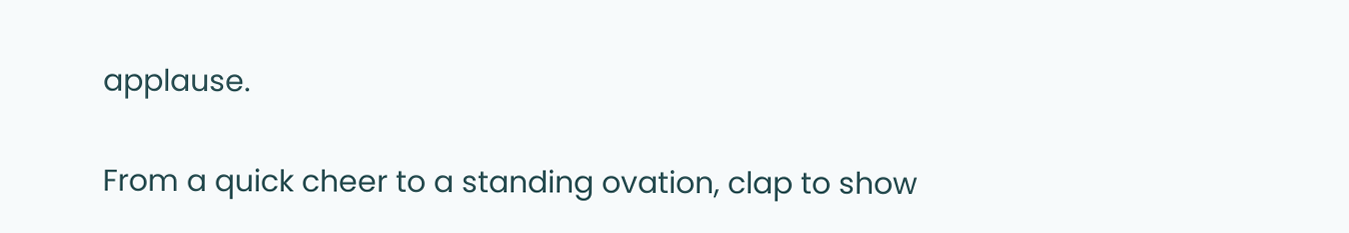applause.

From a quick cheer to a standing ovation, clap to show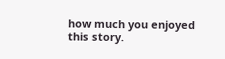how much you enjoyed this story.